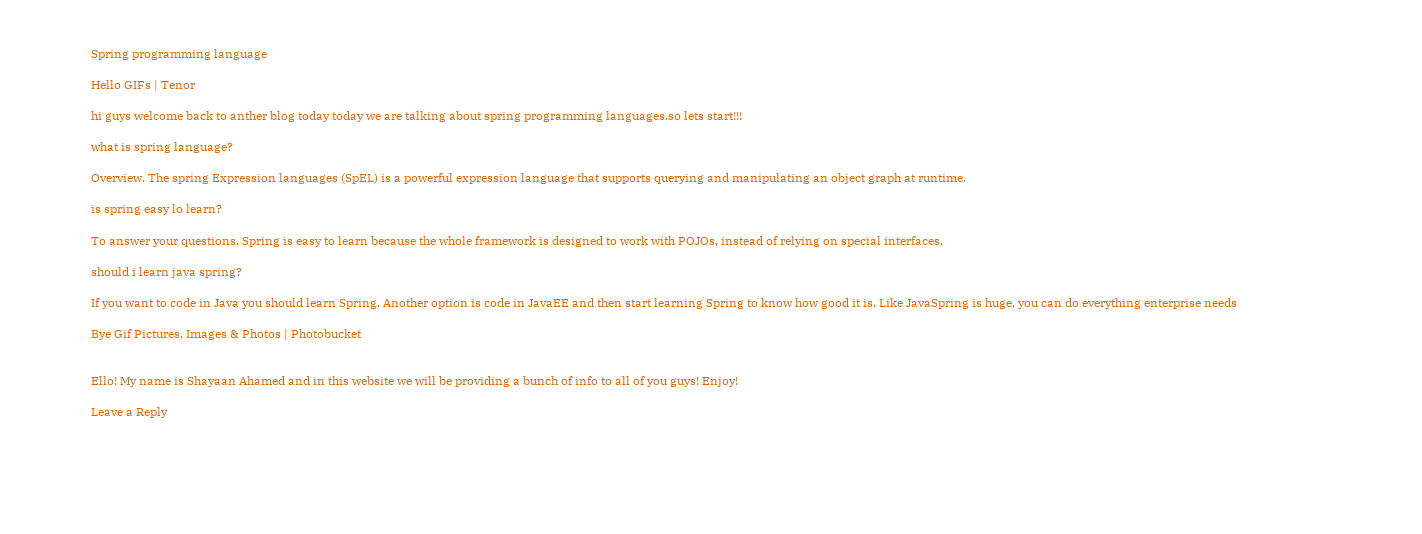Spring programming language

Hello GIFs | Tenor

hi guys welcome back to anther blog today today we are talking about spring programming languages.so lets start!!!

what is spring language?

Overview. The spring Expression languages (SpEL) is a powerful expression language that supports querying and manipulating an object graph at runtime.

is spring easy lo learn?

To answer your questions, Spring is easy to learn because the whole framework is designed to work with POJOs, instead of relying on special interfaces,

should i learn java spring?

If you want to code in Java you should learn Spring. Another option is code in JavaEE and then start learning Spring to know how good it is. Like JavaSpring is huge, you can do everything enterprise needs

Bye Gif Pictures, Images & Photos | Photobucket


Ello! My name is Shayaan Ahamed and in this website we will be providing a bunch of info to all of you guys! Enjoy!

Leave a Reply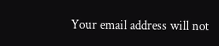Your email address will not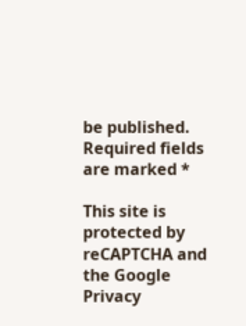be published. Required fields are marked *

This site is protected by reCAPTCHA and the Google Privacy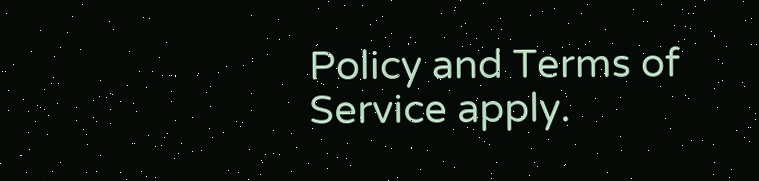Policy and Terms of Service apply.